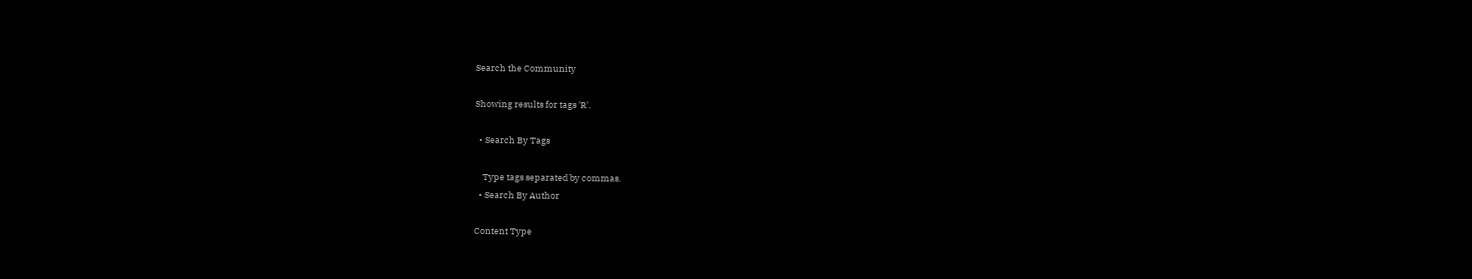Search the Community

Showing results for tags 'R'.

  • Search By Tags

    Type tags separated by commas.
  • Search By Author

Content Type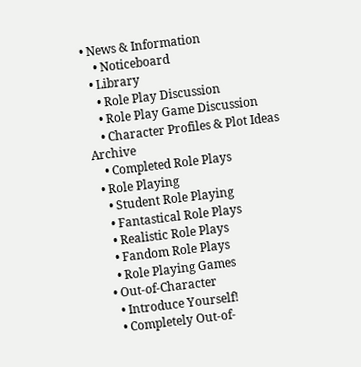• News & Information
    • Noticeboard
  • Library
    • Role Play Discussion
    • Role Play Game Discussion
    • Character Profiles & Plot Ideas Archive
    • Completed Role Plays
  • Role Playing
    • Student Role Playing
    • Fantastical Role Plays
    • Realistic Role Plays
    • Fandom Role Plays
    • Role Playing Games
  • Out-of-Character
    • Introduce Yourself!
    • Completely Out-of-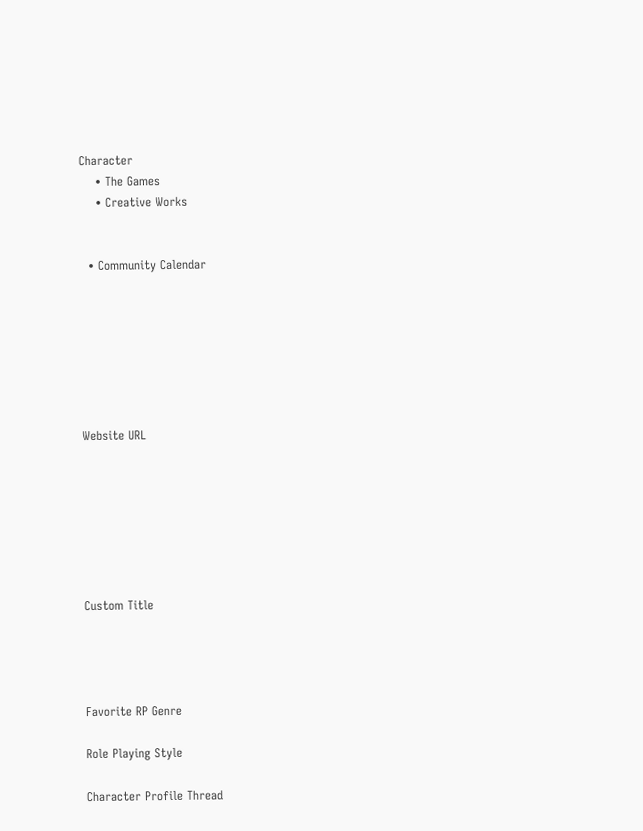Character
    • The Games
    • Creative Works


  • Community Calendar







Website URL







Custom Title




Favorite RP Genre

Role Playing Style

Character Profile Thread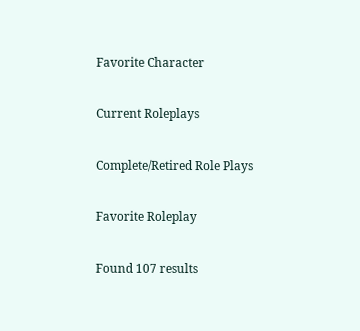Favorite Character

Current Roleplays

Complete/Retired Role Plays

Favorite Roleplay

Found 107 results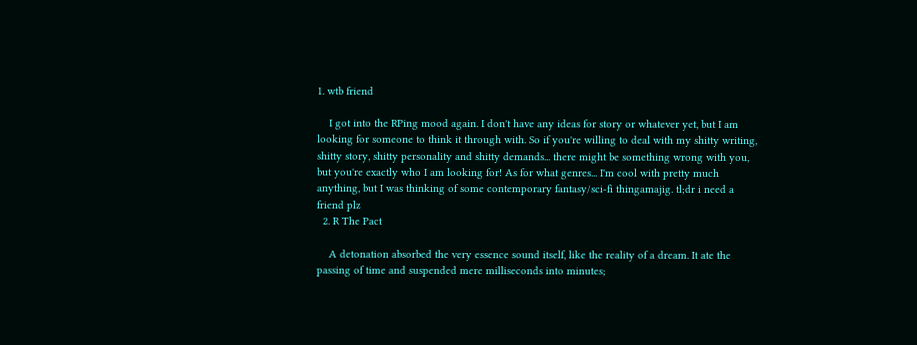1. wtb friend

    I got into the RPing mood again. I don't have any ideas for story or whatever yet, but I am looking for someone to think it through with. So if you're willing to deal with my shitty writing, shitty story, shitty personality and shitty demands... there might be something wrong with you, but you're exactly who I am looking for! As for what genres... I'm cool with pretty much anything, but I was thinking of some contemporary fantasy/sci-fi thingamajig. tl;dr i need a friend plz
  2. R The Pact

    A detonation absorbed the very essence sound itself, like the reality of a dream. It ate the passing of time and suspended mere milliseconds into minutes;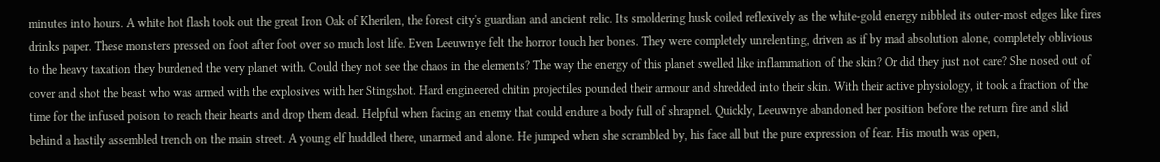minutes into hours. A white hot flash took out the great Iron Oak of Kherilen, the forest city's guardian and ancient relic. Its smoldering husk coiled reflexively as the white-gold energy nibbled its outer-most edges like fires drinks paper. These monsters pressed on foot after foot over so much lost life. Even Leeuwnye felt the horror touch her bones. They were completely unrelenting, driven as if by mad absolution alone, completely oblivious to the heavy taxation they burdened the very planet with. Could they not see the chaos in the elements? The way the energy of this planet swelled like inflammation of the skin? Or did they just not care? She nosed out of cover and shot the beast who was armed with the explosives with her Stingshot. Hard engineered chitin projectiles pounded their armour and shredded into their skin. With their active physiology, it took a fraction of the time for the infused poison to reach their hearts and drop them dead. Helpful when facing an enemy that could endure a body full of shrapnel. Quickly, Leeuwnye abandoned her position before the return fire and slid behind a hastily assembled trench on the main street. A young elf huddled there, unarmed and alone. He jumped when she scrambled by, his face all but the pure expression of fear. His mouth was open,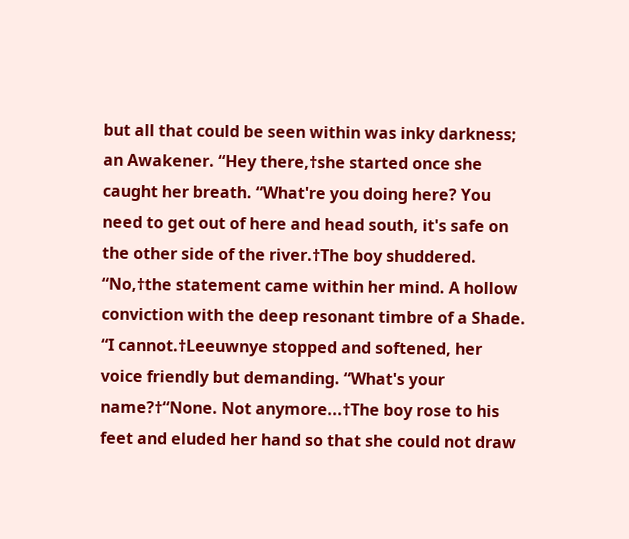but all that could be seen within was inky darkness; an Awakener. “Hey there,†she started once she caught her breath. “What're you doing here? You need to get out of here and head south, it's safe on the other side of the river.†The boy shuddered. “No,†the statement came within her mind. A hollow conviction with the deep resonant timbre of a Shade. “I cannot.†Leeuwnye stopped and softened, her voice friendly but demanding. “What's your name?†“None. Not anymore...†The boy rose to his feet and eluded her hand so that she could not draw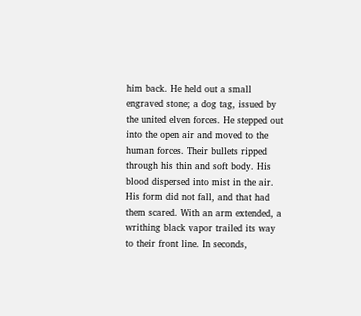him back. He held out a small engraved stone; a dog tag, issued by the united elven forces. He stepped out into the open air and moved to the human forces. Their bullets ripped through his thin and soft body. His blood dispersed into mist in the air. His form did not fall, and that had them scared. With an arm extended, a writhing black vapor trailed its way to their front line. In seconds,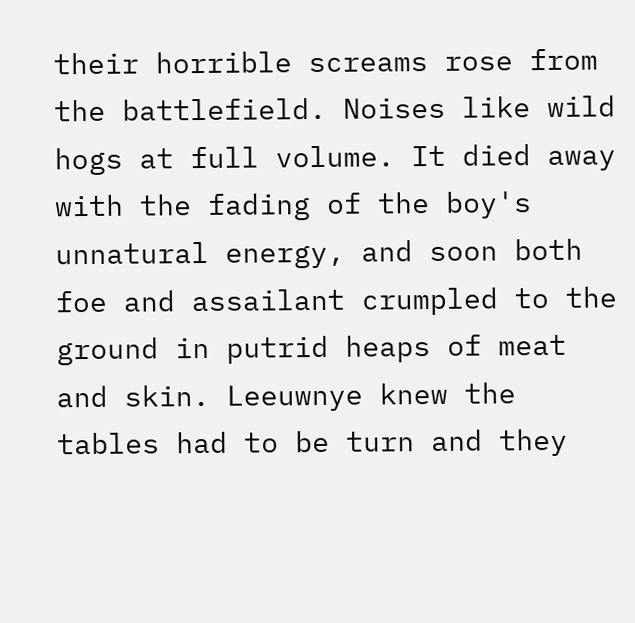their horrible screams rose from the battlefield. Noises like wild hogs at full volume. It died away with the fading of the boy's unnatural energy, and soon both foe and assailant crumpled to the ground in putrid heaps of meat and skin. Leeuwnye knew the tables had to be turn and they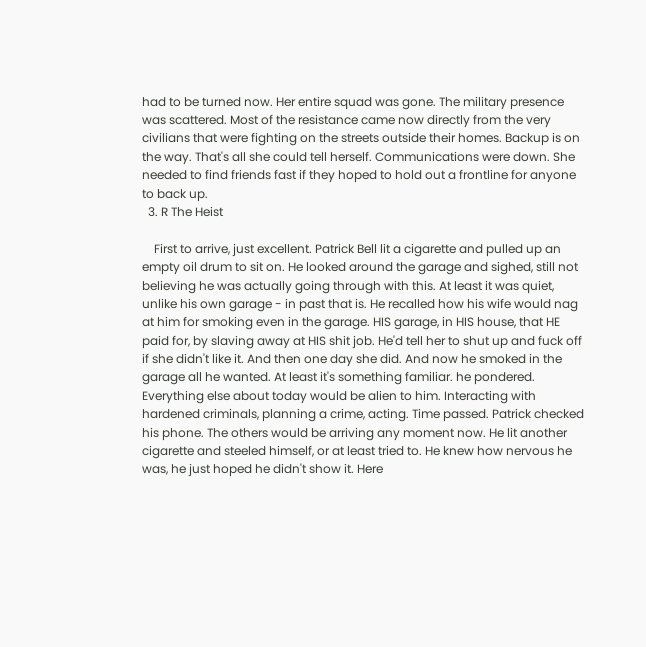had to be turned now. Her entire squad was gone. The military presence was scattered. Most of the resistance came now directly from the very civilians that were fighting on the streets outside their homes. Backup is on the way. That's all she could tell herself. Communications were down. She needed to find friends fast if they hoped to hold out a frontline for anyone to back up.
  3. R The Heist

    First to arrive, just excellent. Patrick Bell lit a cigarette and pulled up an empty oil drum to sit on. He looked around the garage and sighed, still not believing he was actually going through with this. At least it was quiet, unlike his own garage - in past that is. He recalled how his wife would nag at him for smoking even in the garage. HIS garage, in HIS house, that HE paid for, by slaving away at HIS shit job. He'd tell her to shut up and fuck off if she didn't like it. And then one day she did. And now he smoked in the garage all he wanted. At least it's something familiar. he pondered. Everything else about today would be alien to him. Interacting with hardened criminals, planning a crime, acting. Time passed. Patrick checked his phone. The others would be arriving any moment now. He lit another cigarette and steeled himself, or at least tried to. He knew how nervous he was, he just hoped he didn't show it. Here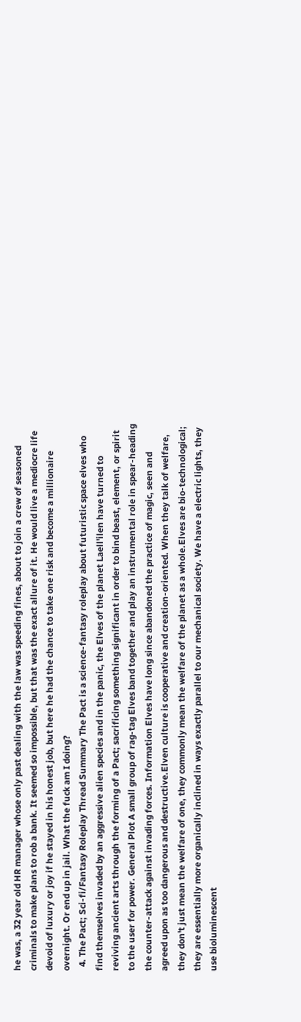he was, a 32 year old HR manager whose only past dealing with the law was speeding fines, about to join a crew of seasoned criminals to make plans to rob a bank. It seemed so impossible, but that was the exact allure of it. He would live a mediocre life devoid of luxury or joy if he stayed in his honest job, but here he had the chance to take one risk and become a millionaire overnight. Or end up in jail. What the fuck am I doing?
  4. The Pact; Sci-fi/Fantasy Roleplay Thread Summary The Pact is a science-fantasy roleplay about futuristic space elves who find themselves invaded by an aggressive alien species and in the panic, the Elves of the planet Laell'ilen have turned to reviving ancient arts through the forming of a Pact; sacrificing something significant in order to bind beast, element, or spirit to the user for power. General Plot A small group of rag-tag Elves band together and play an instrumental role in spear-heading the counter-attack against invading forces. Information Elves have long since abandoned the practice of magic, seen and agreed upon as too dangerous and destructive.Elven culture is cooperative and creation-oriented. When they talk of welfare, they don't just mean the welfare of one, they commonly mean the welfare of the planet as a whole.Elves are bio-technological; they are essentially more organically inclined in ways exactly parallel to our mechanical society. We have a electric lights, they use bioluminescent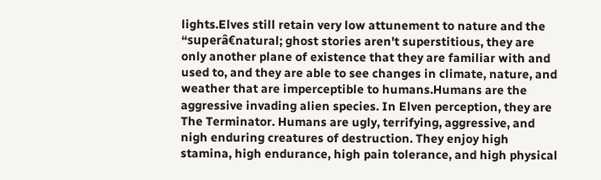lights.Elves still retain very low attunement to nature and the “superâ€natural; ghost stories aren't superstitious, they are only another plane of existence that they are familiar with and used to, and they are able to see changes in climate, nature, and weather that are imperceptible to humans.Humans are the aggressive invading alien species. In Elven perception, they are The Terminator. Humans are ugly, terrifying, aggressive, and nigh enduring creatures of destruction. They enjoy high stamina, high endurance, high pain tolerance, and high physical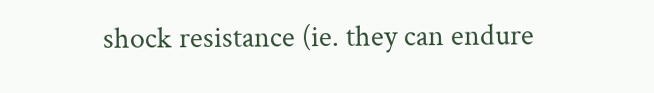shock resistance (ie. they can endure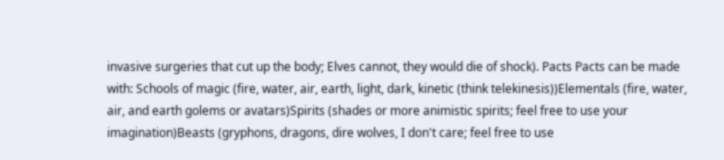invasive surgeries that cut up the body; Elves cannot, they would die of shock). Pacts Pacts can be made with: Schools of magic (fire, water, air, earth, light, dark, kinetic (think telekinesis))Elementals (fire, water, air, and earth golems or avatars)Spirits (shades or more animistic spirits; feel free to use your imagination)Beasts (gryphons, dragons, dire wolves, I don't care; feel free to use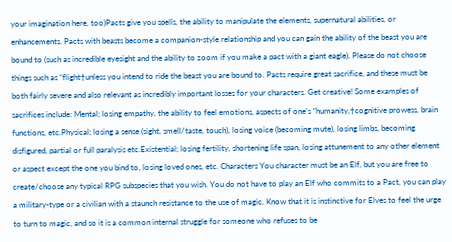your imagination here, too)Pacts give you spells, the ability to manipulate the elements, supernatural abilities, or enhancements. Pacts with beasts become a companion-style relationship and you can gain the ability of the beast you are bound to (such as incredible eyesight and the ability to zoom if you make a pact with a giant eagle). Please do not choose things such as “flight†unless you intend to ride the beast you are bound to. Pacts require great sacrifice, and these must be both fairly severe and also relevant as incredibly important losses for your characters. Get creative! Some examples of sacrifices include: Mental; losing empathy, the ability to feel emotions, aspects of one's “humanity,†cognitive prowess, brain functions, etc.Physical; losing a sense (sight, smell/taste, touch), losing voice (becoming mute), losing limbs, becoming disfigured, partial or full paralysis etc.Existential; losing fertility, shortening life span, losing attunement to any other element or aspect except the one you bind to, losing loved ones, etc. Characters You character must be an Elf, but you are free to create/choose any typical RPG subspecies that you wish. You do not have to play an Elf who commits to a Pact, you can play a military-type or a civilian with a staunch resistance to the use of magic. Know that it is instinctive for Elves to feel the urge to turn to magic, and so it is a common internal struggle for someone who refuses to be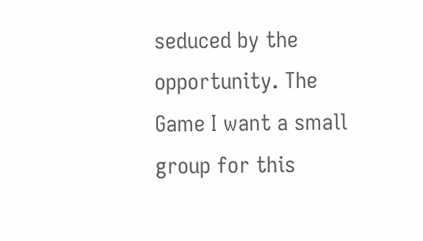seduced by the opportunity. The Game I want a small group for this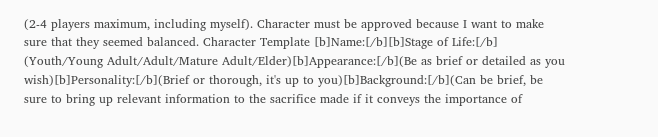(2-4 players maximum, including myself). Character must be approved because I want to make sure that they seemed balanced. Character Template [b]Name:[/b][b]Stage of Life:[/b] (Youth/Young Adult/Adult/Mature Adult/Elder)[b]Appearance:[/b](Be as brief or detailed as you wish)[b]Personality:[/b](Brief or thorough, it's up to you)[b]Background:[/b](Can be brief, be sure to bring up relevant information to the sacrifice made if it conveys the importance of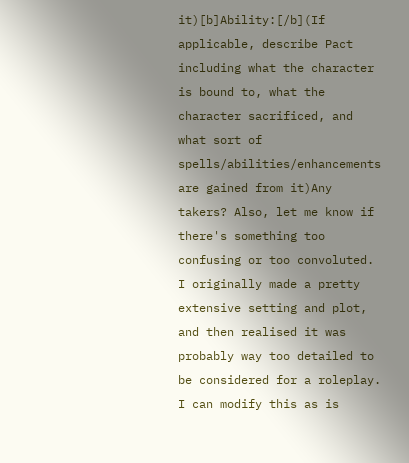it)[b]Ability:[/b](If applicable, describe Pact including what the character is bound to, what the character sacrificed, and what sort of spells/abilities/enhancements are gained from it)Any takers? Also, let me know if there's something too confusing or too convoluted. I originally made a pretty extensive setting and plot, and then realised it was probably way too detailed to be considered for a roleplay. I can modify this as is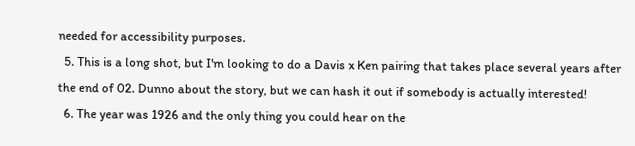needed for accessibility purposes.
  5. This is a long shot, but I'm looking to do a Davis x Ken pairing that takes place several years after the end of 02. Dunno about the story, but we can hash it out if somebody is actually interested!
  6. The year was 1926 and the only thing you could hear on the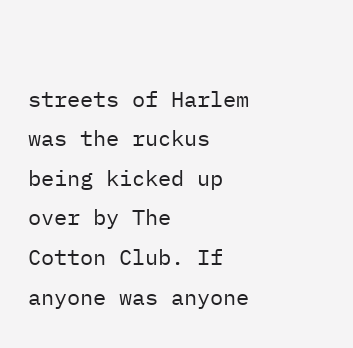streets of Harlem was the ruckus being kicked up over by The Cotton Club. If anyone was anyone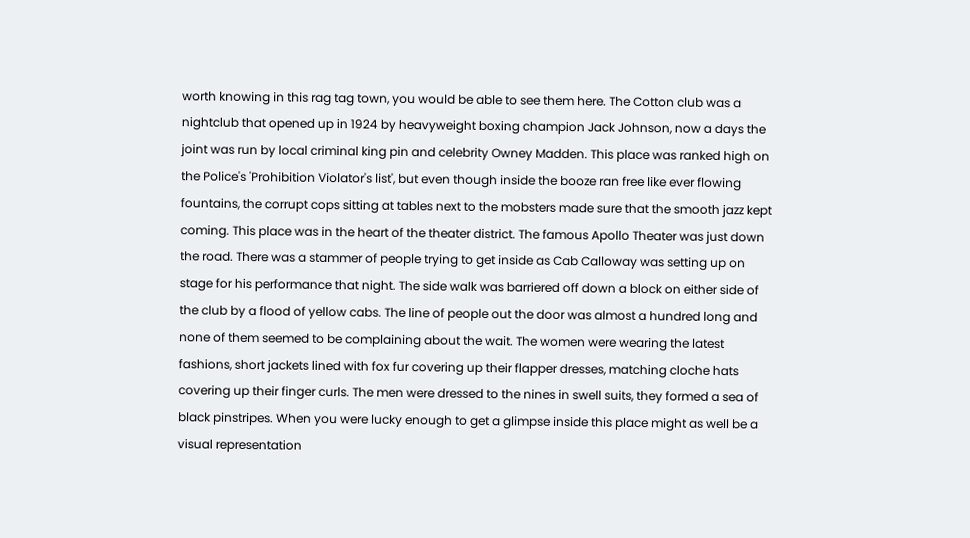worth knowing in this rag tag town, you would be able to see them here. The Cotton club was a nightclub that opened up in 1924 by heavyweight boxing champion Jack Johnson, now a days the joint was run by local criminal king pin and celebrity Owney Madden. This place was ranked high on the Police's 'Prohibition Violator's list', but even though inside the booze ran free like ever flowing fountains, the corrupt cops sitting at tables next to the mobsters made sure that the smooth jazz kept coming. This place was in the heart of the theater district. The famous Apollo Theater was just down the road. There was a stammer of people trying to get inside as Cab Calloway was setting up on stage for his performance that night. The side walk was barriered off down a block on either side of the club by a flood of yellow cabs. The line of people out the door was almost a hundred long and none of them seemed to be complaining about the wait. The women were wearing the latest fashions, short jackets lined with fox fur covering up their flapper dresses, matching cloche hats covering up their finger curls. The men were dressed to the nines in swell suits, they formed a sea of black pinstripes. When you were lucky enough to get a glimpse inside this place might as well be a visual representation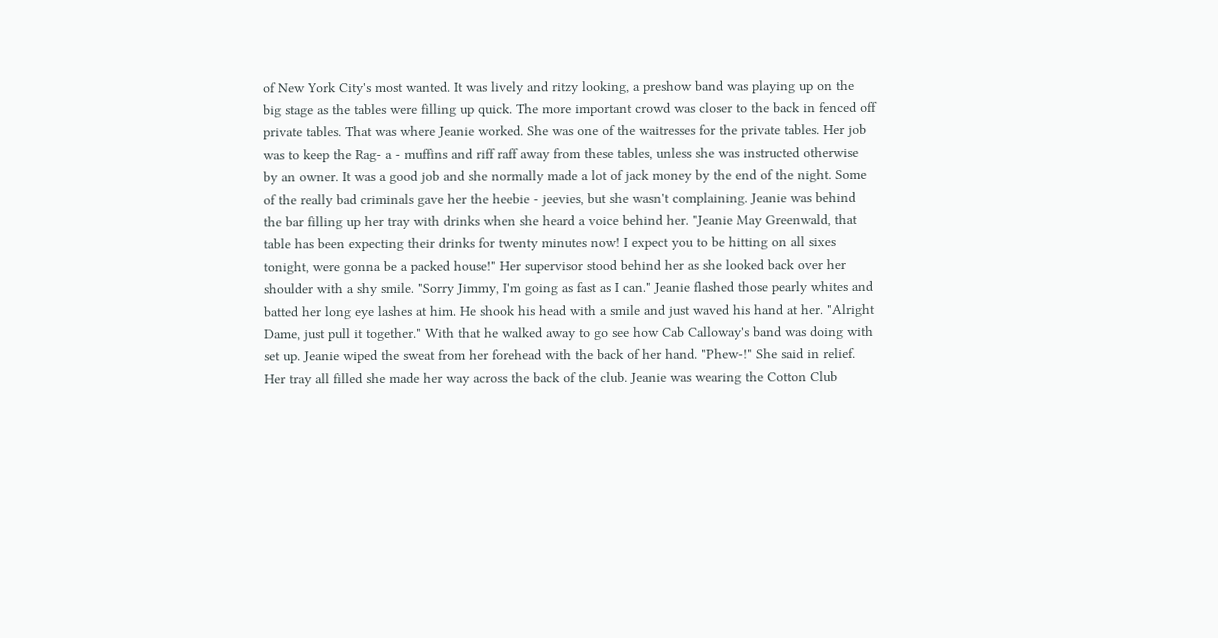of New York City's most wanted. It was lively and ritzy looking, a preshow band was playing up on the big stage as the tables were filling up quick. The more important crowd was closer to the back in fenced off private tables. That was where Jeanie worked. She was one of the waitresses for the private tables. Her job was to keep the Rag- a - muffins and riff raff away from these tables, unless she was instructed otherwise by an owner. It was a good job and she normally made a lot of jack money by the end of the night. Some of the really bad criminals gave her the heebie - jeevies, but she wasn't complaining. Jeanie was behind the bar filling up her tray with drinks when she heard a voice behind her. "Jeanie May Greenwald, that table has been expecting their drinks for twenty minutes now! I expect you to be hitting on all sixes tonight, were gonna be a packed house!" Her supervisor stood behind her as she looked back over her shoulder with a shy smile. "Sorry Jimmy, I'm going as fast as I can." Jeanie flashed those pearly whites and batted her long eye lashes at him. He shook his head with a smile and just waved his hand at her. "Alright Dame, just pull it together." With that he walked away to go see how Cab Calloway's band was doing with set up. Jeanie wiped the sweat from her forehead with the back of her hand. "Phew-!" She said in relief. Her tray all filled she made her way across the back of the club. Jeanie was wearing the Cotton Club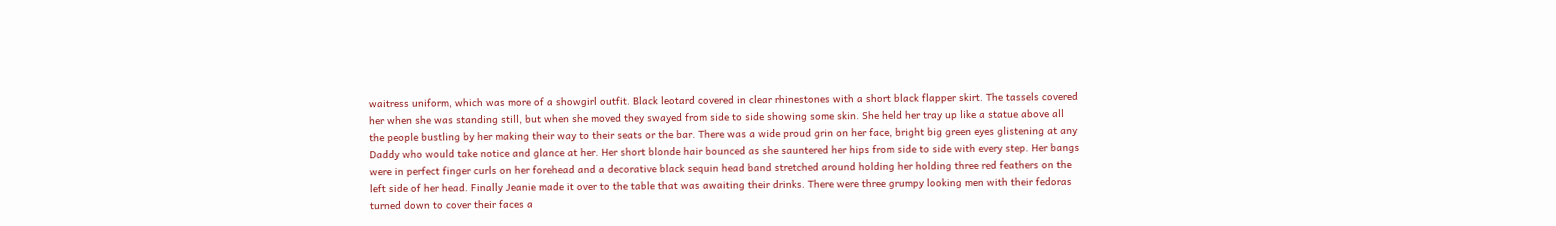waitress uniform, which was more of a showgirl outfit. Black leotard covered in clear rhinestones with a short black flapper skirt. The tassels covered her when she was standing still, but when she moved they swayed from side to side showing some skin. She held her tray up like a statue above all the people bustling by her making their way to their seats or the bar. There was a wide proud grin on her face, bright big green eyes glistening at any Daddy who would take notice and glance at her. Her short blonde hair bounced as she sauntered her hips from side to side with every step. Her bangs were in perfect finger curls on her forehead and a decorative black sequin head band stretched around holding her holding three red feathers on the left side of her head. Finally Jeanie made it over to the table that was awaiting their drinks. There were three grumpy looking men with their fedoras turned down to cover their faces a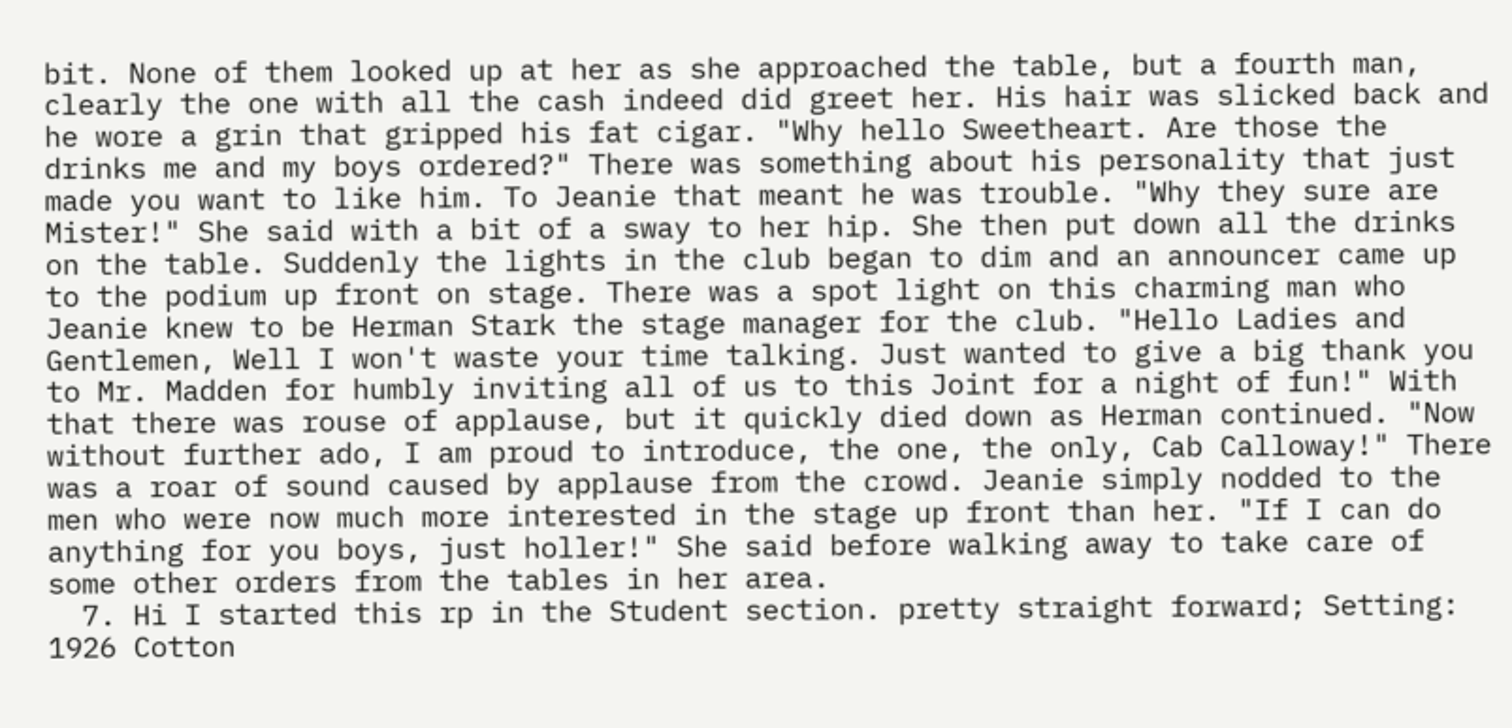bit. None of them looked up at her as she approached the table, but a fourth man, clearly the one with all the cash indeed did greet her. His hair was slicked back and he wore a grin that gripped his fat cigar. "Why hello Sweetheart. Are those the drinks me and my boys ordered?" There was something about his personality that just made you want to like him. To Jeanie that meant he was trouble. "Why they sure are Mister!" She said with a bit of a sway to her hip. She then put down all the drinks on the table. Suddenly the lights in the club began to dim and an announcer came up to the podium up front on stage. There was a spot light on this charming man who Jeanie knew to be Herman Stark the stage manager for the club. "Hello Ladies and Gentlemen, Well I won't waste your time talking. Just wanted to give a big thank you to Mr. Madden for humbly inviting all of us to this Joint for a night of fun!" With that there was rouse of applause, but it quickly died down as Herman continued. "Now without further ado, I am proud to introduce, the one, the only, Cab Calloway!" There was a roar of sound caused by applause from the crowd. Jeanie simply nodded to the men who were now much more interested in the stage up front than her. "If I can do anything for you boys, just holler!" She said before walking away to take care of some other orders from the tables in her area.
  7. Hi I started this rp in the Student section. pretty straight forward; Setting: 1926 Cotton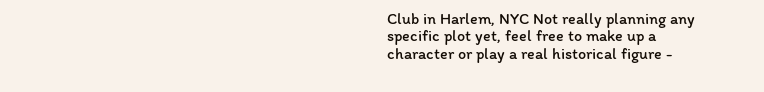Club in Harlem, NYC Not really planning any specific plot yet, feel free to make up a character or play a real historical figure -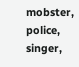mobster, police, singer,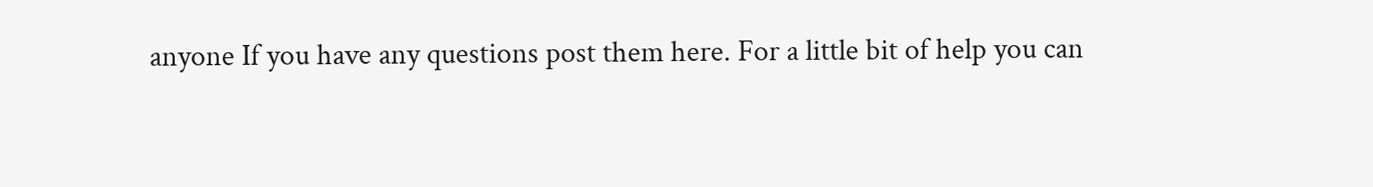anyone If you have any questions post them here. For a little bit of help you can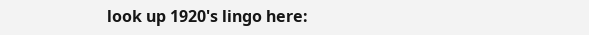look up 1920's lingo here: